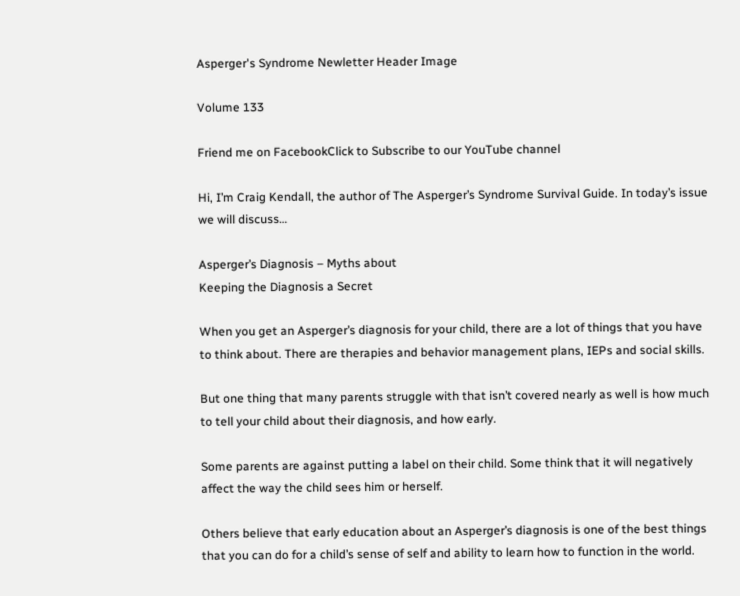Asperger's Syndrome Newletter Header Image

Volume 133

Friend me on FacebookClick to Subscribe to our YouTube channel

Hi, I’m Craig Kendall, the author of The Asperger’s Syndrome Survival Guide. In today’s issue we will discuss…

Asperger’s Diagnosis – Myths about
Keeping the Diagnosis a Secret

When you get an Asperger’s diagnosis for your child, there are a lot of things that you have to think about. There are therapies and behavior management plans, IEPs and social skills.

But one thing that many parents struggle with that isn’t covered nearly as well is how much to tell your child about their diagnosis, and how early.

Some parents are against putting a label on their child. Some think that it will negatively affect the way the child sees him or herself.

Others believe that early education about an Asperger’s diagnosis is one of the best things that you can do for a child’s sense of self and ability to learn how to function in the world.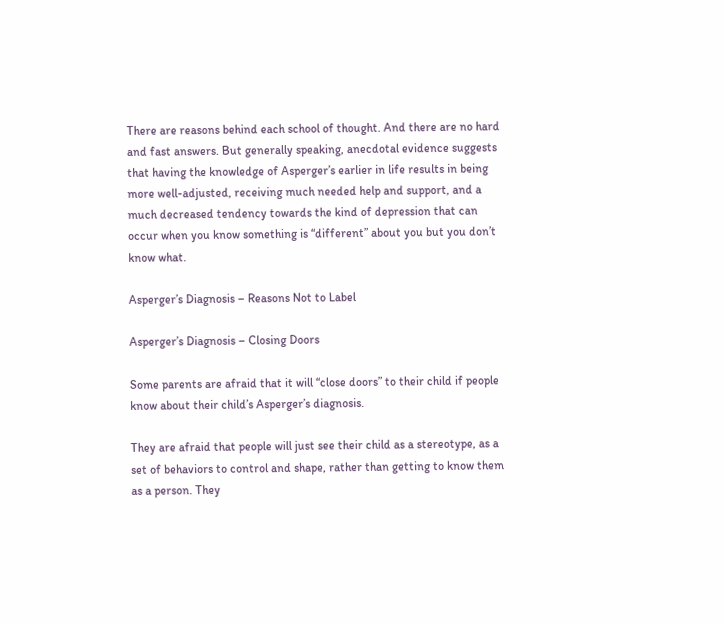There are reasons behind each school of thought. And there are no hard and fast answers. But generally speaking, anecdotal evidence suggests that having the knowledge of Asperger’s earlier in life results in being more well-adjusted, receiving much needed help and support, and a much decreased tendency towards the kind of depression that can occur when you know something is “different” about you but you don’t know what.

Asperger’s Diagnosis – Reasons Not to Label

Asperger’s Diagnosis – Closing Doors

Some parents are afraid that it will “close doors” to their child if people know about their child’s Asperger’s diagnosis.

They are afraid that people will just see their child as a stereotype, as a set of behaviors to control and shape, rather than getting to know them as a person. They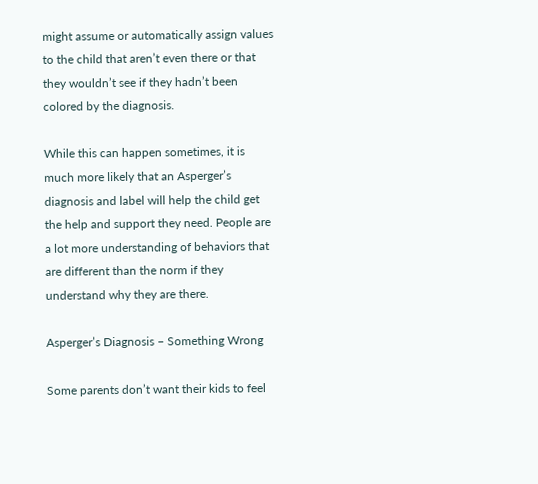might assume or automatically assign values to the child that aren’t even there or that they wouldn’t see if they hadn’t been colored by the diagnosis.

While this can happen sometimes, it is much more likely that an Asperger’s diagnosis and label will help the child get the help and support they need. People are a lot more understanding of behaviors that are different than the norm if they understand why they are there.

Asperger’s Diagnosis – Something Wrong

Some parents don’t want their kids to feel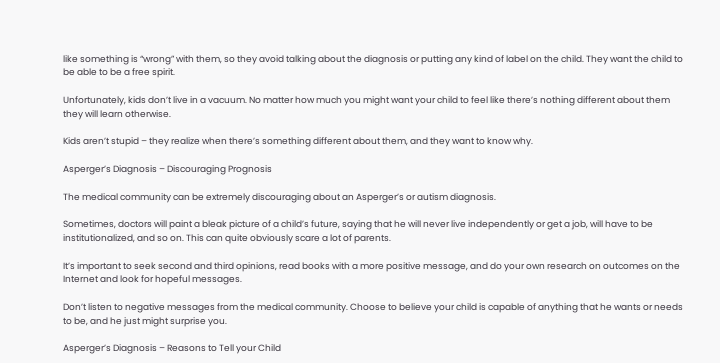like something is “wrong” with them, so they avoid talking about the diagnosis or putting any kind of label on the child. They want the child to be able to be a free spirit.

Unfortunately, kids don’t live in a vacuum. No matter how much you might want your child to feel like there’s nothing different about them they will learn otherwise.

Kids aren’t stupid – they realize when there’s something different about them, and they want to know why.

Asperger’s Diagnosis – Discouraging Prognosis

The medical community can be extremely discouraging about an Asperger’s or autism diagnosis.

Sometimes, doctors will paint a bleak picture of a child’s future, saying that he will never live independently or get a job, will have to be institutionalized, and so on. This can quite obviously scare a lot of parents.

It’s important to seek second and third opinions, read books with a more positive message, and do your own research on outcomes on the Internet and look for hopeful messages.

Don’t listen to negative messages from the medical community. Choose to believe your child is capable of anything that he wants or needs to be, and he just might surprise you.

Asperger’s Diagnosis – Reasons to Tell your Child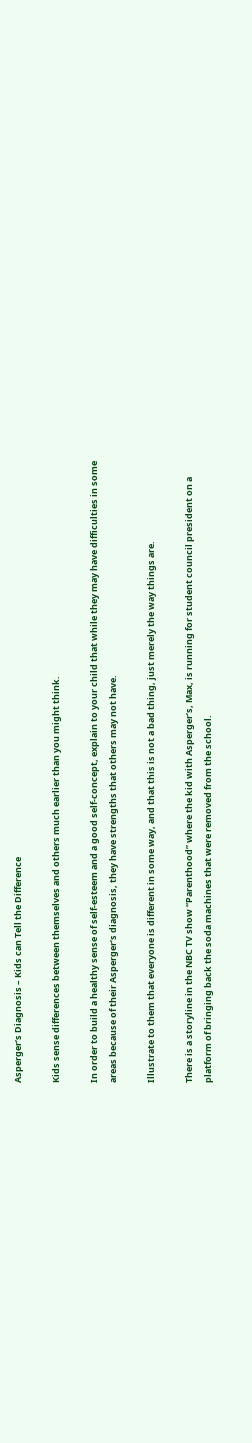Asperger’s Diagnosis – Kids can Tell the Difference

Kids sense differences between themselves and others much earlier than you might think.

In order to build a healthy sense of self-esteem and a good self-concept, explain to your child that while they may have difficulties in some areas because of their Asperger’s diagnosis, they have strengths that others may not have.

Illustrate to them that everyone is different in some way, and that this is not a bad thing, just merely the way things are.

There is a storyline in the NBC TV show “Parenthood” where the kid with Asperger’s, Max, is running for student council president on a platform of bringing back the soda machines that were removed from the school.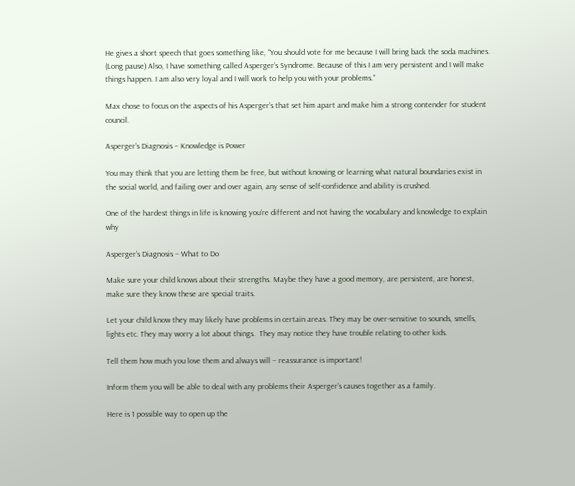He gives a short speech that goes something like, “You should vote for me because I will bring back the soda machines. (Long pause) Also, I have something called Asperger’s Syndrome. Because of this I am very persistent and I will make things happen. I am also very loyal and I will work to help you with your problems.”

Max chose to focus on the aspects of his Asperger’s that set him apart and make him a strong contender for student council.

Asperger’s Diagnosis – Knowledge is Power

You may think that you are letting them be free, but without knowing or learning what natural boundaries exist in the social world, and failing over and over again, any sense of self-confidence and ability is crushed.

One of the hardest things in life is knowing you’re different and not having the vocabulary and knowledge to explain why

Asperger’s Diagnosis – What to Do

Make sure your child knows about their strengths. Maybe they have a good memory, are persistent, are honest, make sure they know these are special traits.

Let your child know they may likely have problems in certain areas. They may be over-sensitive to sounds, smells, lights etc. They may worry a lot about things.  They may notice they have trouble relating to other kids.

Tell them how much you love them and always will – reassurance is important!

Inform them you will be able to deal with any problems their Asperger’s causes together as a family.

Here is 1 possible way to open up the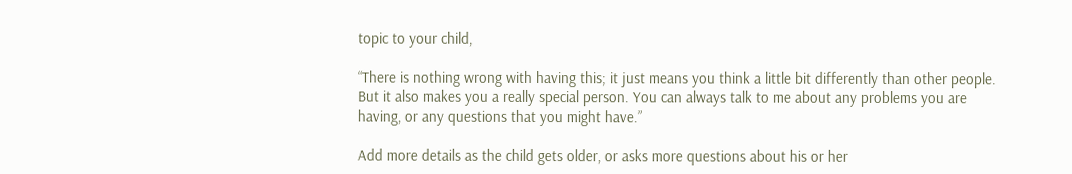topic to your child,

“There is nothing wrong with having this; it just means you think a little bit differently than other people. But it also makes you a really special person. You can always talk to me about any problems you are having, or any questions that you might have.”

Add more details as the child gets older, or asks more questions about his or her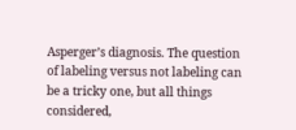Asperger’s diagnosis. The question of labeling versus not labeling can be a tricky one, but all things considered,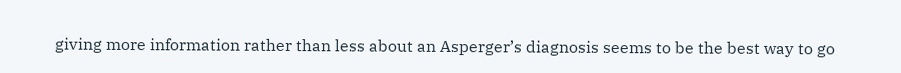giving more information rather than less about an Asperger’s diagnosis seems to be the best way to go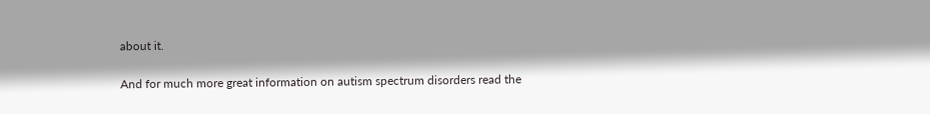about it.

And for much more great information on autism spectrum disorders read the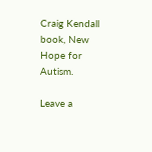Craig Kendall book, New Hope for Autism.

Leave a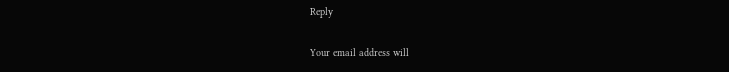Reply

Your email address will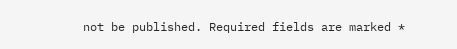not be published. Required fields are marked *